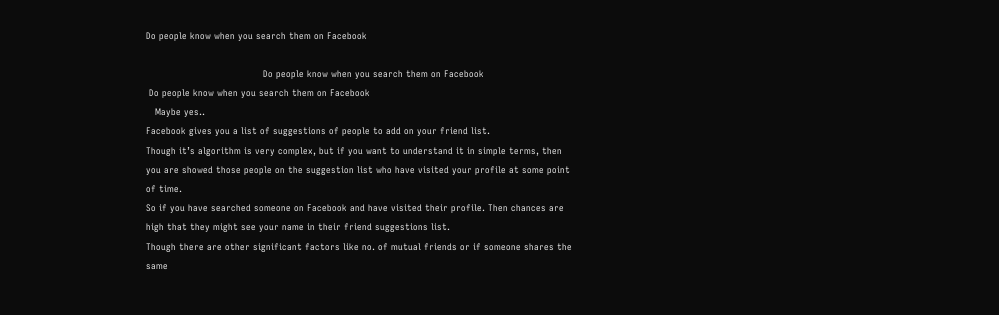Do people know when you search them on Facebook

                                       Do people know when you search them on Facebook
 Do people know when you search them on Facebook
   Maybe yes..
Facebook gives you a list of suggestions of people to add on your friend list.
Though it’s algorithm is very complex, but if you want to understand it in simple terms, then you are showed those people on the suggestion list who have visited your profile at some point of time.
So if you have searched someone on Facebook and have visited their profile. Then chances are high that they might see your name in their friend suggestions list.
Though there are other significant factors like no. of mutual friends or if someone shares the same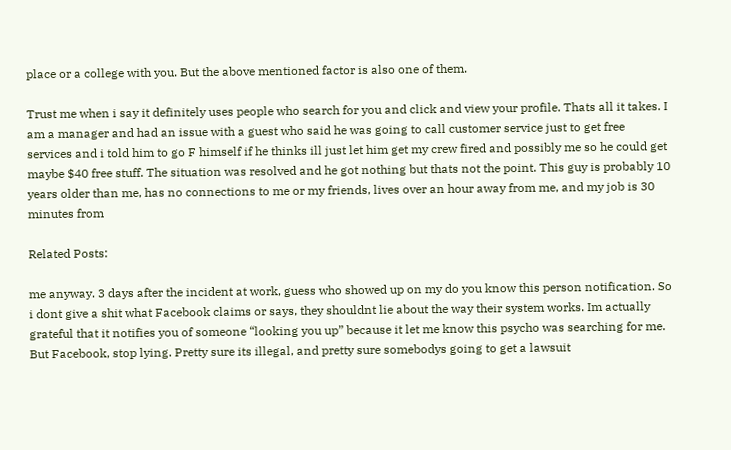place or a college with you. But the above mentioned factor is also one of them.

Trust me when i say it definitely uses people who search for you and click and view your profile. Thats all it takes. I am a manager and had an issue with a guest who said he was going to call customer service just to get free services and i told him to go F himself if he thinks ill just let him get my crew fired and possibly me so he could get maybe $40 free stuff. The situation was resolved and he got nothing but thats not the point. This guy is probably 10 years older than me, has no connections to me or my friends, lives over an hour away from me, and my job is 30 minutes from

Related Posts:

me anyway. 3 days after the incident at work, guess who showed up on my do you know this person notification. So i dont give a shit what Facebook claims or says, they shouldnt lie about the way their system works. Im actually grateful that it notifies you of someone “looking you up” because it let me know this psycho was searching for me. But Facebook, stop lying. Pretty sure its illegal, and pretty sure somebodys going to get a lawsuit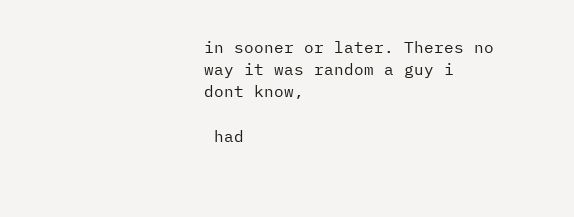in sooner or later. Theres no way it was random a guy i dont know,

 had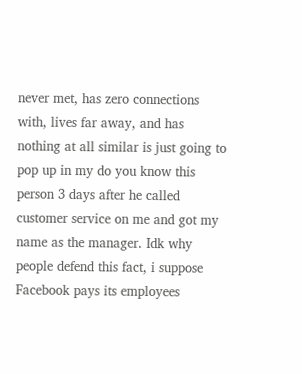never met, has zero connections with, lives far away, and has nothing at all similar is just going to pop up in my do you know this person 3 days after he called customer service on me and got my name as the manager. Idk why people defend this fact, i suppose Facebook pays its employees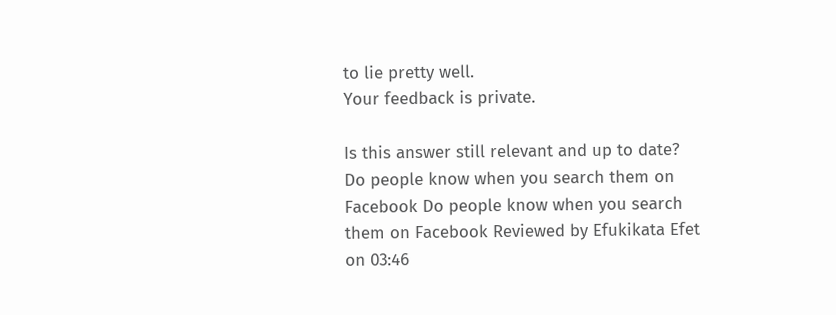to lie pretty well.
Your feedback is private.

Is this answer still relevant and up to date?
Do people know when you search them on Facebook Do people know when you search them on Facebook Reviewed by Efukikata Efet on 03:46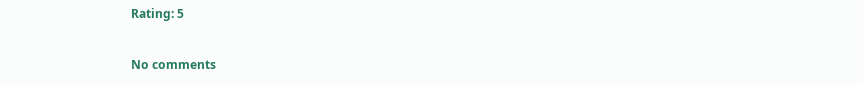Rating: 5

No comments